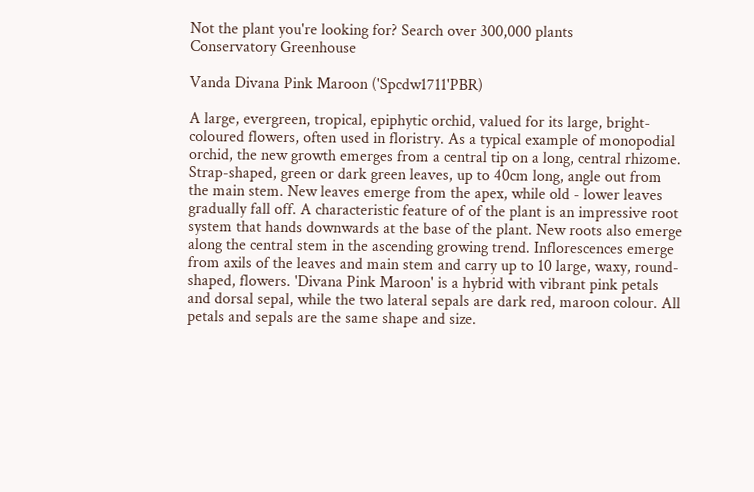Not the plant you're looking for? Search over 300,000 plants
Conservatory Greenhouse

Vanda Divana Pink Maroon ('Spcdw1711'PBR)

A large, evergreen, tropical, epiphytic orchid, valued for its large, bright-coloured flowers, often used in floristry. As a typical example of monopodial orchid, the new growth emerges from a central tip on a long, central rhizome. Strap-shaped, green or dark green leaves, up to 40cm long, angle out from the main stem. New leaves emerge from the apex, while old - lower leaves gradually fall off. A characteristic feature of of the plant is an impressive root system that hands downwards at the base of the plant. New roots also emerge along the central stem in the ascending growing trend. Inflorescences emerge from axils of the leaves and main stem and carry up to 10 large, waxy, round-shaped, flowers. 'Divana Pink Maroon' is a hybrid with vibrant pink petals and dorsal sepal, while the two lateral sepals are dark red, maroon colour. All petals and sepals are the same shape and size.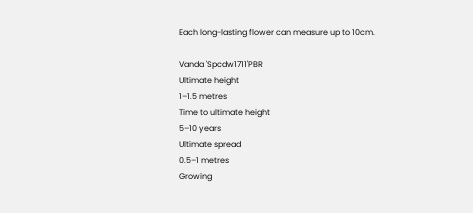Each long-lasting flower can measure up to 10cm.

Vanda 'Spcdw1711'PBR
Ultimate height
1–1.5 metres
Time to ultimate height
5–10 years
Ultimate spread
0.5–1 metres
Growing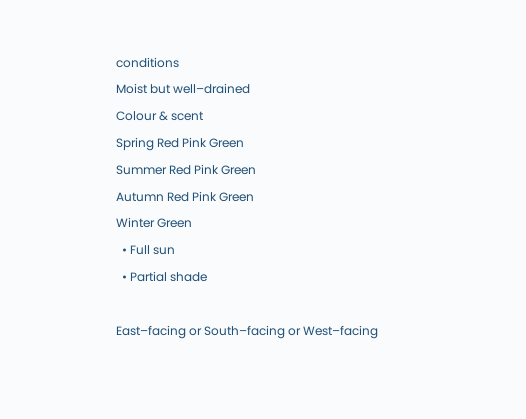conditions
Moist but well–drained
Colour & scent
Spring Red Pink Green
Summer Red Pink Green
Autumn Red Pink Green
Winter Green
  • Full sun
  • Partial shade

East–facing or South–facing or West–facing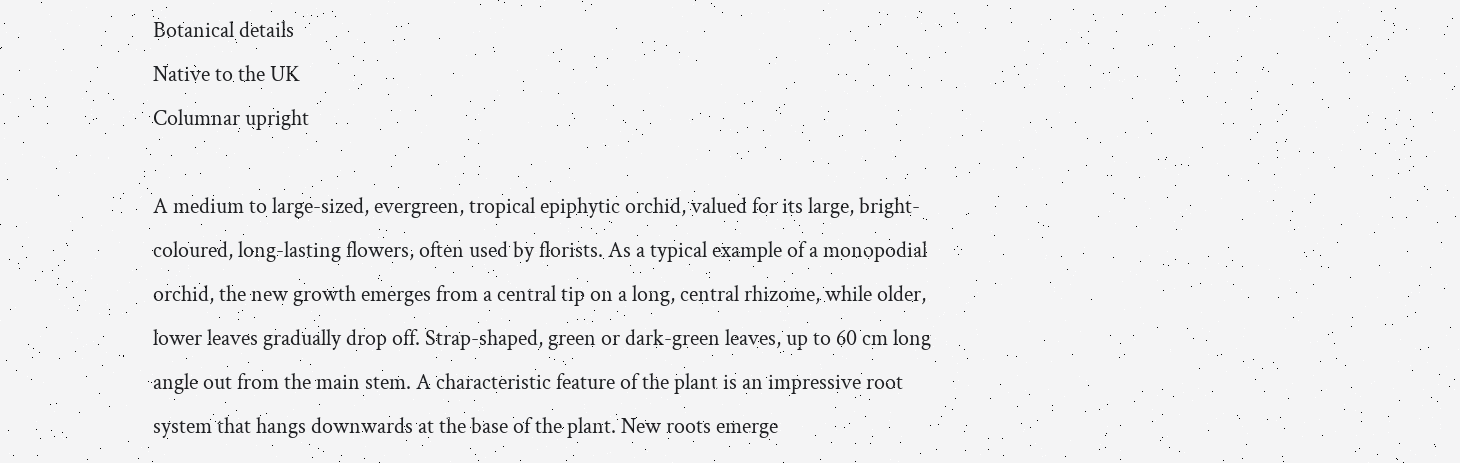Botanical details
Native to the UK
Columnar upright

A medium to large-sized, evergreen, tropical epiphytic orchid, valued for its large, bright-coloured, long-lasting flowers, often used by florists. As a typical example of a monopodial orchid, the new growth emerges from a central tip on a long, central rhizome, while older, lower leaves gradually drop off. Strap-shaped, green or dark-green leaves, up to 60 cm long angle out from the main stem. A characteristic feature of the plant is an impressive root system that hangs downwards at the base of the plant. New roots emerge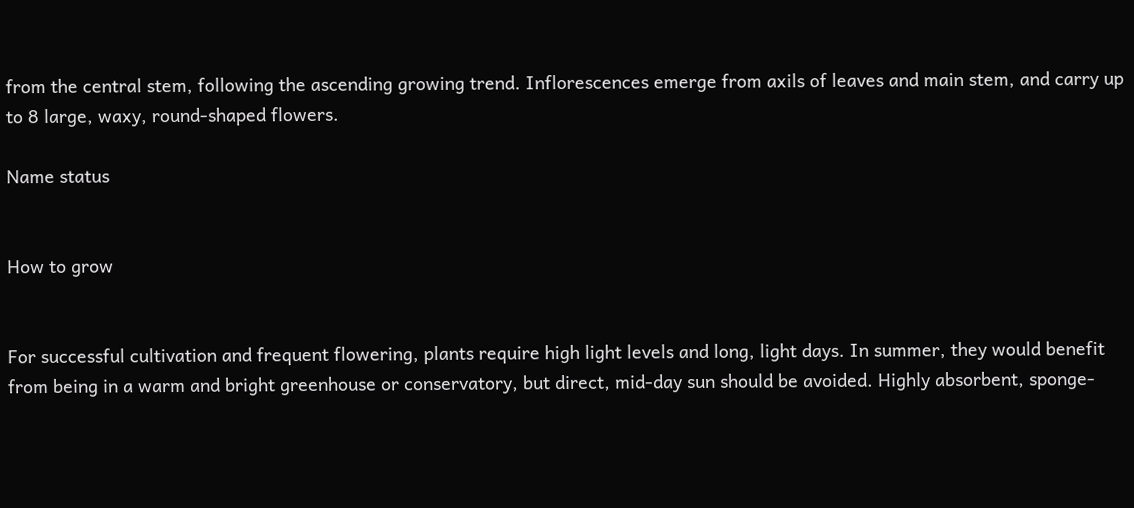from the central stem, following the ascending growing trend. Inflorescences emerge from axils of leaves and main stem, and carry up to 8 large, waxy, round-shaped flowers.

Name status


How to grow


For successful cultivation and frequent flowering, plants require high light levels and long, light days. In summer, they would benefit from being in a warm and bright greenhouse or conservatory, but direct, mid-day sun should be avoided. Highly absorbent, sponge-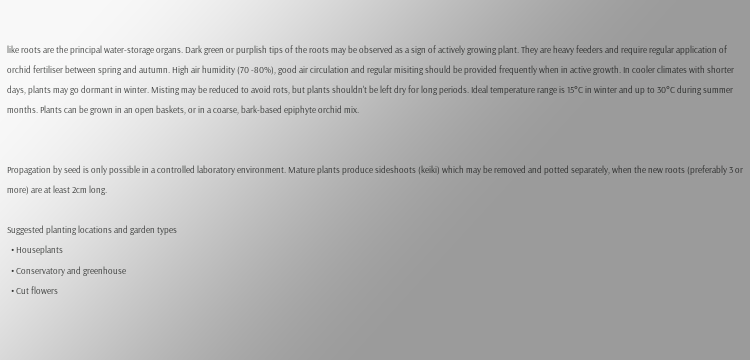like roots are the principal water-storage organs. Dark green or purplish tips of the roots may be observed as a sign of actively growing plant. They are heavy feeders and require regular application of orchid fertiliser between spring and autumn. High air humidity (70 -80%), good air circulation and regular misiting should be provided frequently when in active growth. In cooler climates with shorter days, plants may go dormant in winter. Misting may be reduced to avoid rots, but plants shouldn't be left dry for long periods. Ideal temperature range is 15°C in winter and up to 30°C during summer months. Plants can be grown in an open baskets, or in a coarse, bark-based epiphyte orchid mix.


Propagation by seed is only possible in a controlled laboratory environment. Mature plants produce sideshoots (keiki) which may be removed and potted separately, when the new roots (preferably 3 or more) are at least 2cm long.

Suggested planting locations and garden types
  • Houseplants
  • Conservatory and greenhouse
  • Cut flowers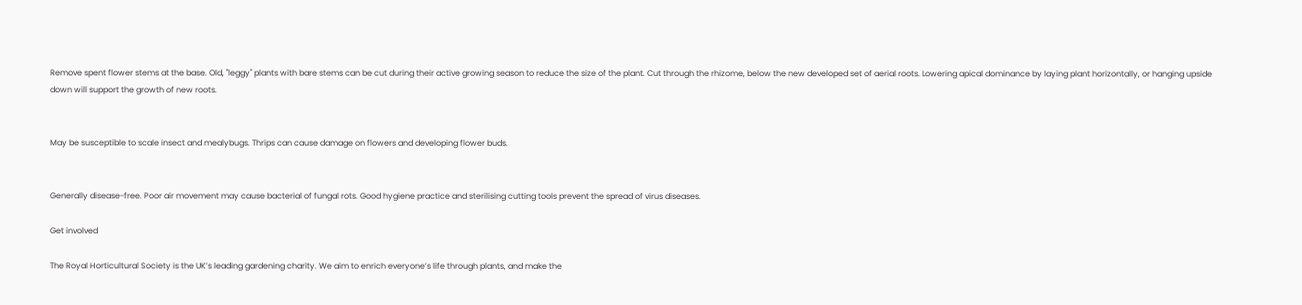Remove spent flower stems at the base. Old, ''leggy'' plants with bare stems can be cut during their active growing season to reduce the size of the plant. Cut through the rhizome, below the new developed set of aerial roots. Lowering apical dominance by laying plant horizontally, or hanging upside down will support the growth of new roots.


May be susceptible to scale insect and mealybugs. Thrips can cause damage on flowers and developing flower buds.


Generally disease-free. Poor air movement may cause bacterial of fungal rots. Good hygiene practice and sterilising cutting tools prevent the spread of virus diseases.

Get involved

The Royal Horticultural Society is the UK’s leading gardening charity. We aim to enrich everyone’s life through plants, and make the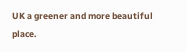UK a greener and more beautiful place.